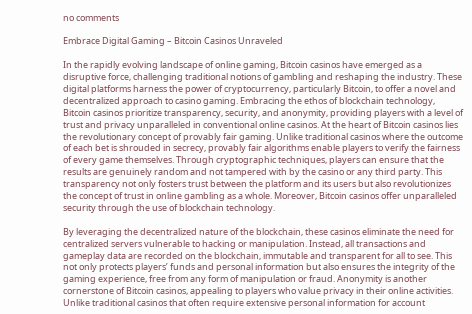no comments

Embrace Digital Gaming – Bitcoin Casinos Unraveled

In the rapidly evolving landscape of online gaming, Bitcoin casinos have emerged as a disruptive force, challenging traditional notions of gambling and reshaping the industry. These digital platforms harness the power of cryptocurrency, particularly Bitcoin, to offer a novel and decentralized approach to casino gaming. Embracing the ethos of blockchain technology, Bitcoin casinos prioritize transparency, security, and anonymity, providing players with a level of trust and privacy unparalleled in conventional online casinos. At the heart of Bitcoin casinos lies the revolutionary concept of provably fair gaming. Unlike traditional casinos where the outcome of each bet is shrouded in secrecy, provably fair algorithms enable players to verify the fairness of every game themselves. Through cryptographic techniques, players can ensure that the results are genuinely random and not tampered with by the casino or any third party. This transparency not only fosters trust between the platform and its users but also revolutionizes the concept of trust in online gambling as a whole. Moreover, Bitcoin casinos offer unparalleled security through the use of blockchain technology.

By leveraging the decentralized nature of the blockchain, these casinos eliminate the need for centralized servers vulnerable to hacking or manipulation. Instead, all transactions and gameplay data are recorded on the blockchain, immutable and transparent for all to see. This not only protects players’ funds and personal information but also ensures the integrity of the gaming experience, free from any form of manipulation or fraud. Anonymity is another cornerstone of Bitcoin casinos, appealing to players who value privacy in their online activities. Unlike traditional casinos that often require extensive personal information for account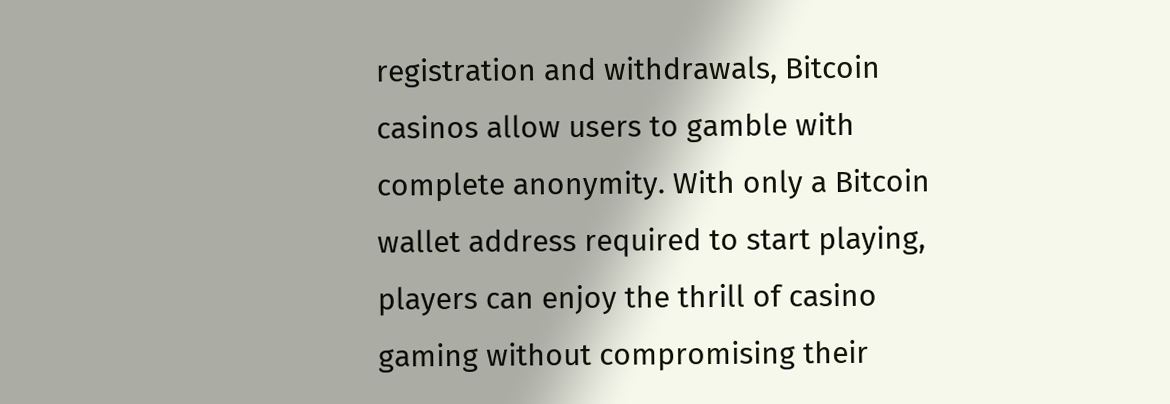registration and withdrawals, Bitcoin casinos allow users to gamble with complete anonymity. With only a Bitcoin wallet address required to start playing, players can enjoy the thrill of casino gaming without compromising their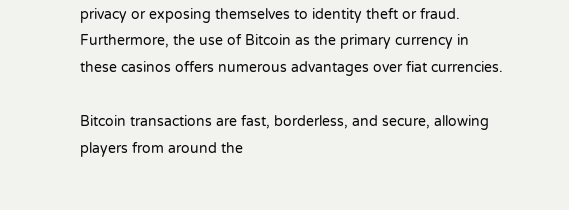privacy or exposing themselves to identity theft or fraud. Furthermore, the use of Bitcoin as the primary currency in these casinos offers numerous advantages over fiat currencies.

Bitcoin transactions are fast, borderless, and secure, allowing players from around the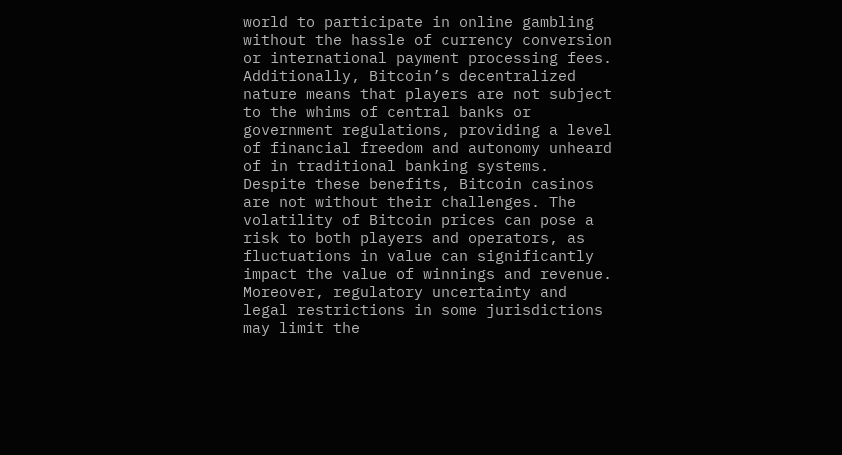world to participate in online gambling without the hassle of currency conversion or international payment processing fees. Additionally, Bitcoin’s decentralized nature means that players are not subject to the whims of central banks or government regulations, providing a level of financial freedom and autonomy unheard of in traditional banking systems. Despite these benefits, Bitcoin casinos are not without their challenges. The volatility of Bitcoin prices can pose a risk to both players and operators, as fluctuations in value can significantly impact the value of winnings and revenue. Moreover, regulatory uncertainty and legal restrictions in some jurisdictions may limit the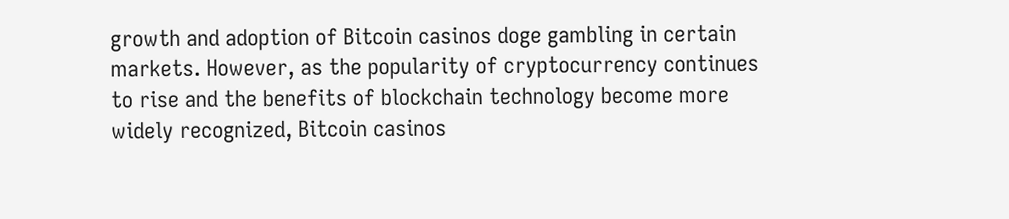growth and adoption of Bitcoin casinos doge gambling in certain markets. However, as the popularity of cryptocurrency continues to rise and the benefits of blockchain technology become more widely recognized, Bitcoin casinos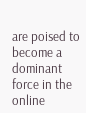are poised to become a dominant force in the online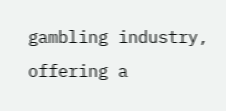gambling industry, offering a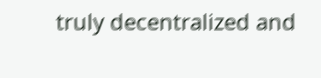truly decentralized and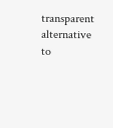transparent alternative to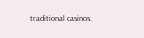traditional casinos.